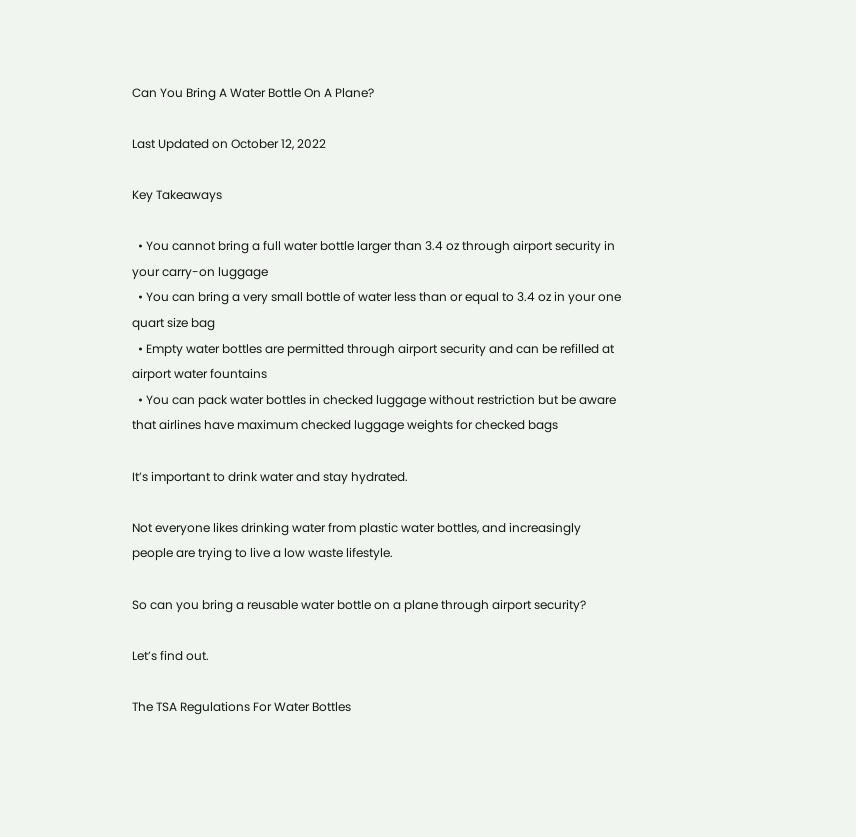Can You Bring A Water Bottle On A Plane?

Last Updated on October 12, 2022

Key Takeaways

  • You cannot bring a full water bottle larger than 3.4 oz through airport security in your carry-on luggage
  • You can bring a very small bottle of water less than or equal to 3.4 oz in your one quart size bag
  • Empty water bottles are permitted through airport security and can be refilled at airport water fountains
  • You can pack water bottles in checked luggage without restriction but be aware that airlines have maximum checked luggage weights for checked bags

It’s important to drink water and stay hydrated.

Not everyone likes drinking water from plastic water bottles, and increasingly people are trying to live a low waste lifestyle.

So can you bring a reusable water bottle on a plane through airport security?

Let’s find out.

The TSA Regulations For Water Bottles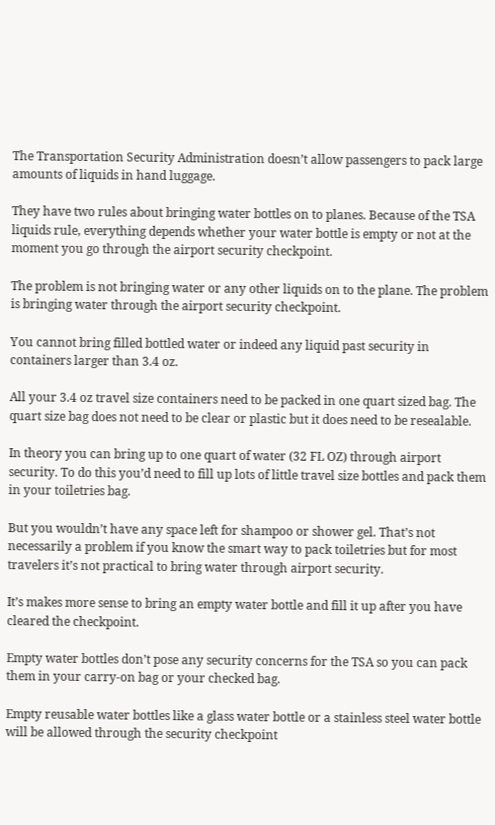The Transportation Security Administration doesn’t allow passengers to pack large amounts of liquids in hand luggage.

They have two rules about bringing water bottles on to planes. Because of the TSA liquids rule, everything depends whether your water bottle is empty or not at the moment you go through the airport security checkpoint.

The problem is not bringing water or any other liquids on to the plane. The problem is bringing water through the airport security checkpoint.

You cannot bring filled bottled water or indeed any liquid past security in containers larger than 3.4 oz.

All your 3.4 oz travel size containers need to be packed in one quart sized bag. The quart size bag does not need to be clear or plastic but it does need to be resealable.

In theory you can bring up to one quart of water (32 FL OZ) through airport security. To do this you’d need to fill up lots of little travel size bottles and pack them in your toiletries bag.

But you wouldn’t have any space left for shampoo or shower gel. That’s not necessarily a problem if you know the smart way to pack toiletries but for most travelers it’s not practical to bring water through airport security.

It’s makes more sense to bring an empty water bottle and fill it up after you have cleared the checkpoint.

Empty water bottles don’t pose any security concerns for the TSA so you can pack them in your carry-on bag or your checked bag.

Empty reusable water bottles like a glass water bottle or a stainless steel water bottle will be allowed through the security checkpoint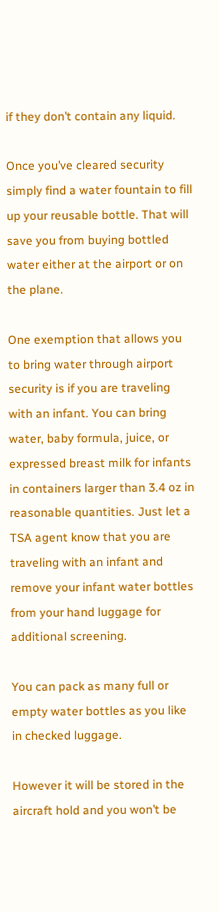if they don’t contain any liquid.

Once you’ve cleared security simply find a water fountain to fill up your reusable bottle. That will save you from buying bottled water either at the airport or on the plane.

One exemption that allows you to bring water through airport security is if you are traveling with an infant. You can bring water, baby formula, juice, or expressed breast milk for infants in containers larger than 3.4 oz in reasonable quantities. Just let a TSA agent know that you are traveling with an infant and remove your infant water bottles from your hand luggage for additional screening.

You can pack as many full or empty water bottles as you like in checked luggage.

However it will be stored in the aircraft hold and you won’t be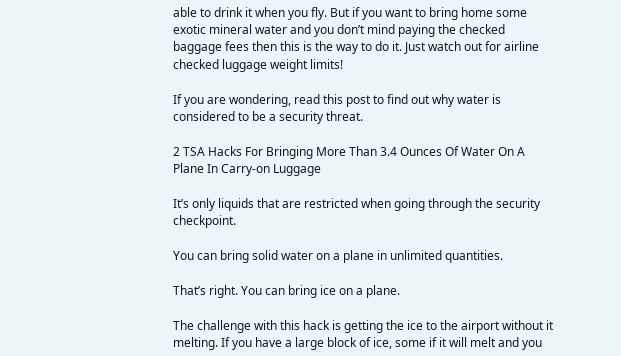able to drink it when you fly. But if you want to bring home some exotic mineral water and you don’t mind paying the checked baggage fees then this is the way to do it. Just watch out for airline checked luggage weight limits!

If you are wondering, read this post to find out why water is considered to be a security threat.

2 TSA Hacks For Bringing More Than 3.4 Ounces Of Water On A Plane In Carry-on Luggage

It’s only liquids that are restricted when going through the security checkpoint.

You can bring solid water on a plane in unlimited quantities.

That’s right. You can bring ice on a plane.

The challenge with this hack is getting the ice to the airport without it melting. If you have a large block of ice, some if it will melt and you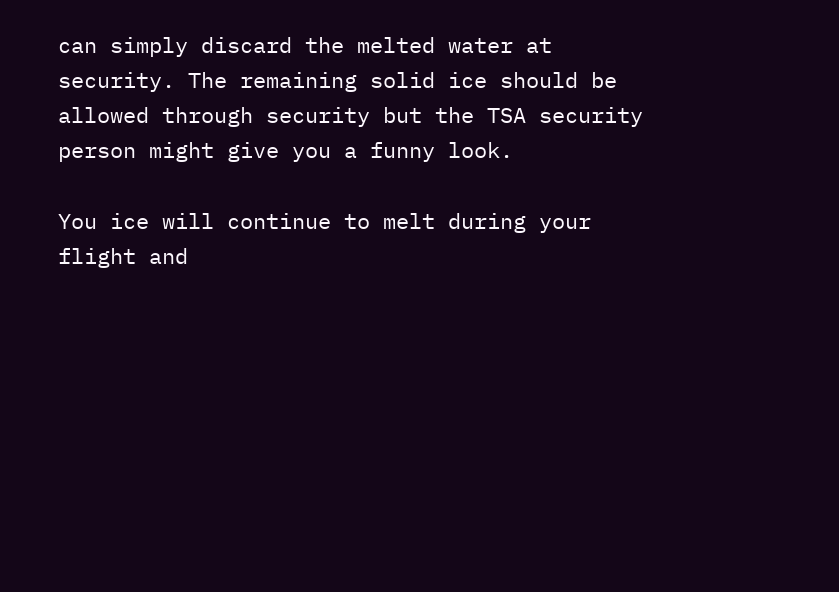can simply discard the melted water at security. The remaining solid ice should be allowed through security but the TSA security person might give you a funny look.

You ice will continue to melt during your flight and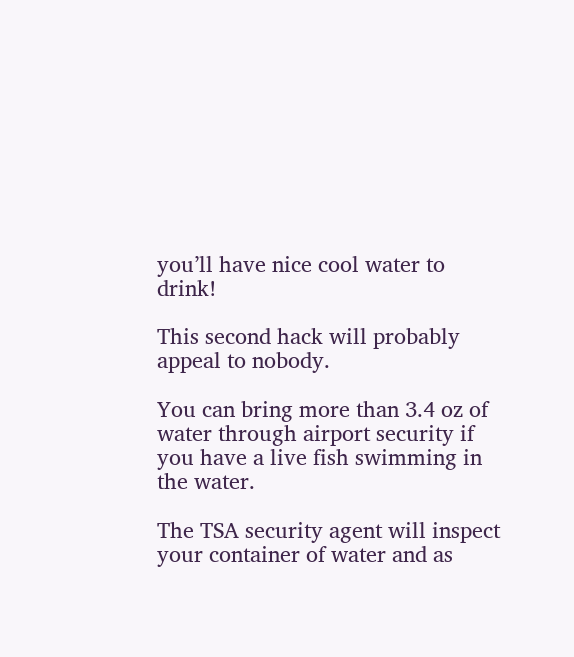you’ll have nice cool water to drink!

This second hack will probably appeal to nobody.

You can bring more than 3.4 oz of water through airport security if you have a live fish swimming in the water.

The TSA security agent will inspect your container of water and as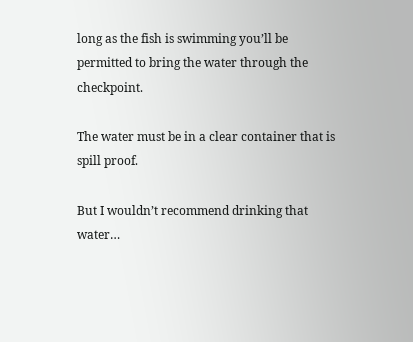long as the fish is swimming you’ll be permitted to bring the water through the checkpoint.

The water must be in a clear container that is spill proof.

But I wouldn’t recommend drinking that water…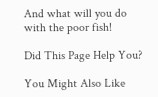And what will you do with the poor fish!

Did This Page Help You?

You Might Also Like